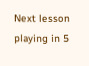Next lesson playing in 5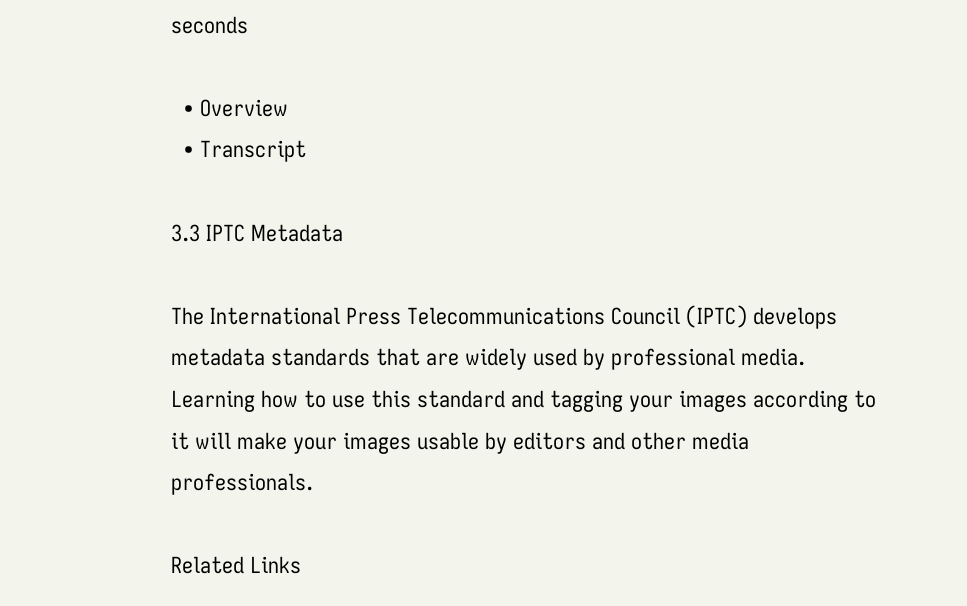seconds

  • Overview
  • Transcript

3.3 IPTC Metadata

The International Press Telecommunications Council (IPTC) develops metadata standards that are widely used by professional media. Learning how to use this standard and tagging your images according to it will make your images usable by editors and other media professionals.

Related Links